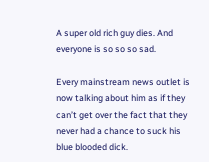A super old rich guy dies. And everyone is so so so sad.

Every mainstream news outlet is now talking about him as if they can’t get over the fact that they never had a chance to suck his blue blooded dick.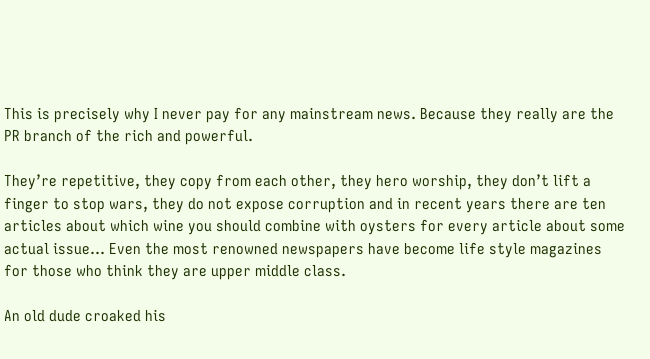This is precisely why I never pay for any mainstream news. Because they really are the PR branch of the rich and powerful.

They’re repetitive, they copy from each other, they hero worship, they don’t lift a finger to stop wars, they do not expose corruption and in recent years there are ten articles about which wine you should combine with oysters for every article about some actual issue… Even the most renowned newspapers have become life style magazines for those who think they are upper middle class.

An old dude croaked his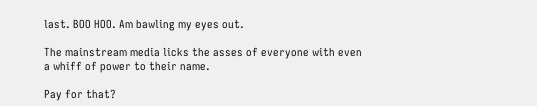last. BOO HOO. Am bawling my eyes out.

The mainstream media licks the asses of everyone with even a whiff of power to their name.

Pay for that?